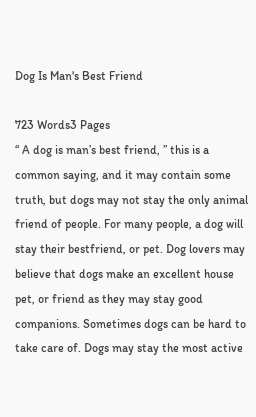Dog Is Man's Best Friend

723 Words3 Pages
“ A dog is man’s best friend, ” this is a common saying, and it may contain some truth, but dogs may not stay the only animal friend of people. For many people, a dog will stay their bestfriend, or pet. Dog lovers may believe that dogs make an excellent house pet, or friend as they may stay good companions. Sometimes dogs can be hard to take care of. Dogs may stay the most active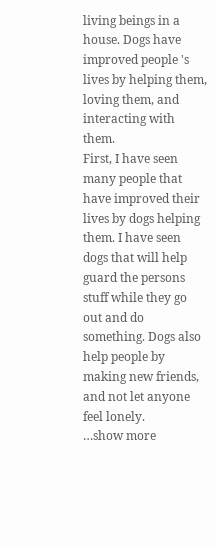living beings in a house. Dogs have improved people 's lives by helping them, loving them, and interacting with them.
First, I have seen many people that have improved their lives by dogs helping them. I have seen dogs that will help guard the persons stuff while they go out and do something. Dogs also help people by making new friends, and not let anyone feel lonely.
…show more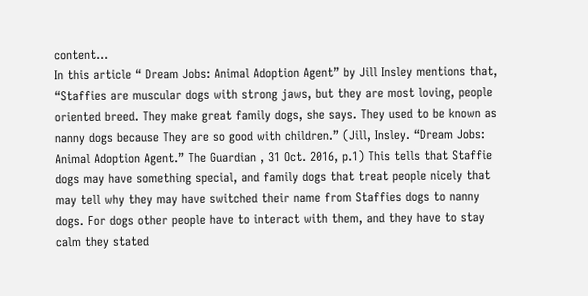content…
In this article “ Dream Jobs: Animal Adoption Agent” by Jill Insley mentions that, “Staffies are muscular dogs with strong jaws, but they are most loving, people oriented breed. They make great family dogs, she says. They used to be known as nanny dogs because They are so good with children.” (Jill, Insley. “Dream Jobs: Animal Adoption Agent.” The Guardian , 31 Oct. 2016, p.1) This tells that Staffie dogs may have something special, and family dogs that treat people nicely that may tell why they may have switched their name from Staffies dogs to nanny dogs. For dogs other people have to interact with them, and they have to stay calm they stated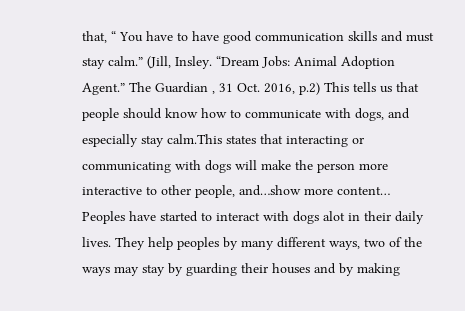that, “ You have to have good communication skills and must stay calm.” (Jill, Insley. “Dream Jobs: Animal Adoption Agent.” The Guardian , 31 Oct. 2016, p.2) This tells us that people should know how to communicate with dogs, and especially stay calm.This states that interacting or communicating with dogs will make the person more interactive to other people, and…show more content…
Peoples have started to interact with dogs alot in their daily lives. They help peoples by many different ways, two of the ways may stay by guarding their houses and by making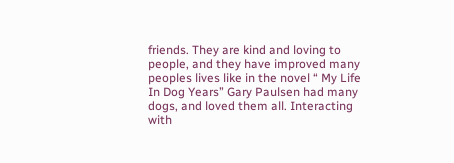friends. They are kind and loving to people, and they have improved many peoples lives like in the novel “ My Life In Dog Years” Gary Paulsen had many dogs, and loved them all. Interacting with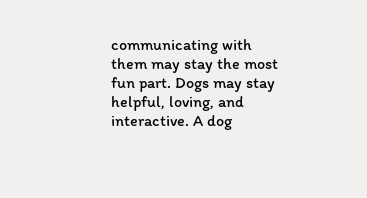communicating with them may stay the most fun part. Dogs may stay helpful, loving, and interactive. A dog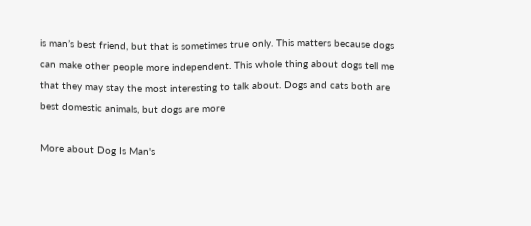is man’s best friend, but that is sometimes true only. This matters because dogs can make other people more independent. This whole thing about dogs tell me that they may stay the most interesting to talk about. Dogs and cats both are best domestic animals, but dogs are more

More about Dog Is Man's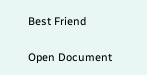Best Friend

Open Document